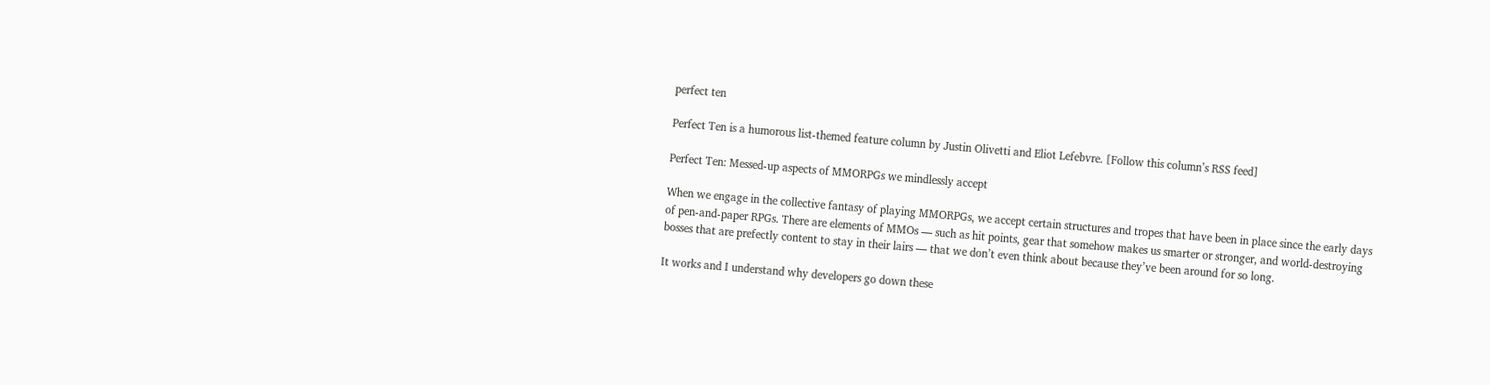perfect ten

Perfect Ten is a humorous list-themed feature column by Justin Olivetti and Eliot Lefebvre. [Follow this column’s RSS feed]

Perfect Ten: Messed-up aspects of MMORPGs we mindlessly accept

When we engage in the collective fantasy of playing MMORPGs, we accept certain structures and tropes that have been in place since the early days of pen-and-paper RPGs. There are elements of MMOs — such as hit points, gear that somehow makes us smarter or stronger, and world-destroying bosses that are prefectly content to stay in their lairs — that we don’t even think about because they’ve been around for so long.

It works and I understand why developers go down these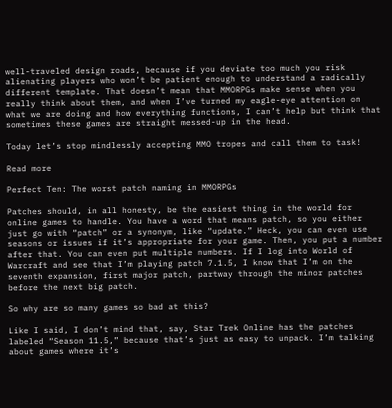well-traveled design roads, because if you deviate too much you risk alienating players who won’t be patient enough to understand a radically different template. That doesn’t mean that MMORPGs make sense when you really think about them, and when I’ve turned my eagle-eye attention on what we are doing and how everything functions, I can’t help but think that sometimes these games are straight messed-up in the head.

Today let’s stop mindlessly accepting MMO tropes and call them to task!

Read more

Perfect Ten: The worst patch naming in MMORPGs

Patches should, in all honesty, be the easiest thing in the world for online games to handle. You have a word that means patch, so you either just go with “patch” or a synonym, like “update.” Heck, you can even use seasons or issues if it’s appropriate for your game. Then, you put a number after that. You can even put multiple numbers. If I log into World of Warcraft and see that I’m playing patch 7.1.5, I know that I’m on the seventh expansion, first major patch, partway through the minor patches before the next big patch.

So why are so many games so bad at this?

Like I said, I don’t mind that, say, Star Trek Online has the patches labeled “Season 11.5,” because that’s just as easy to unpack. I’m talking about games where it’s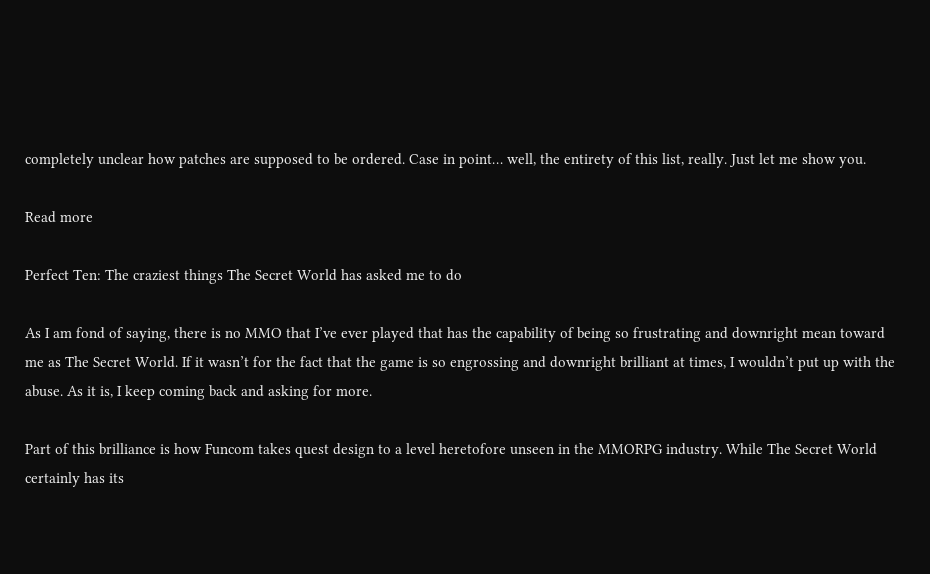completely unclear how patches are supposed to be ordered. Case in point… well, the entirety of this list, really. Just let me show you.

Read more

Perfect Ten: The craziest things The Secret World has asked me to do

As I am fond of saying, there is no MMO that I’ve ever played that has the capability of being so frustrating and downright mean toward me as The Secret World. If it wasn’t for the fact that the game is so engrossing and downright brilliant at times, I wouldn’t put up with the abuse. As it is, I keep coming back and asking for more.

Part of this brilliance is how Funcom takes quest design to a level heretofore unseen in the MMORPG industry. While The Secret World certainly has its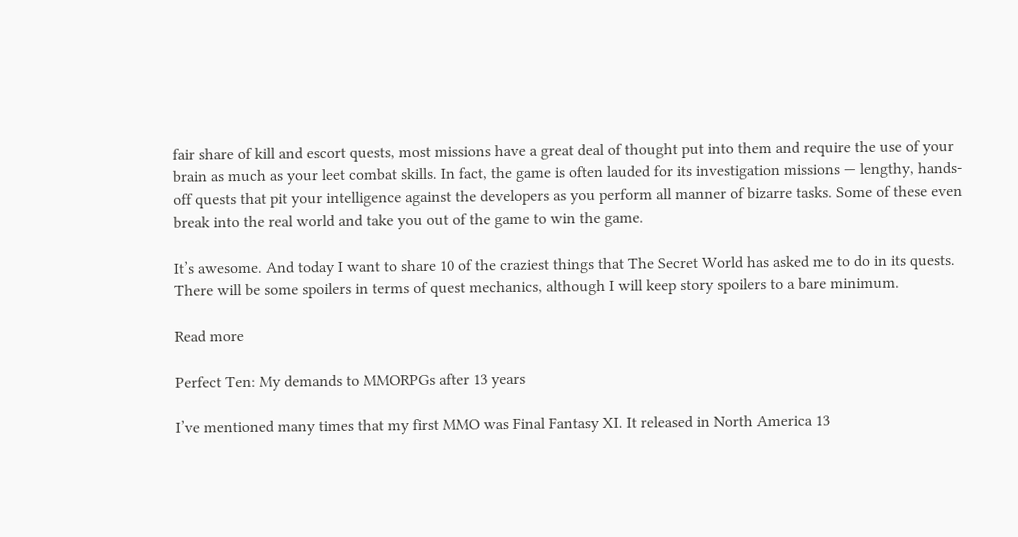fair share of kill and escort quests, most missions have a great deal of thought put into them and require the use of your brain as much as your leet combat skills. In fact, the game is often lauded for its investigation missions — lengthy, hands-off quests that pit your intelligence against the developers as you perform all manner of bizarre tasks. Some of these even break into the real world and take you out of the game to win the game.

It’s awesome. And today I want to share 10 of the craziest things that The Secret World has asked me to do in its quests. There will be some spoilers in terms of quest mechanics, although I will keep story spoilers to a bare minimum.

Read more

Perfect Ten: My demands to MMORPGs after 13 years

I’ve mentioned many times that my first MMO was Final Fantasy XI. It released in North America 13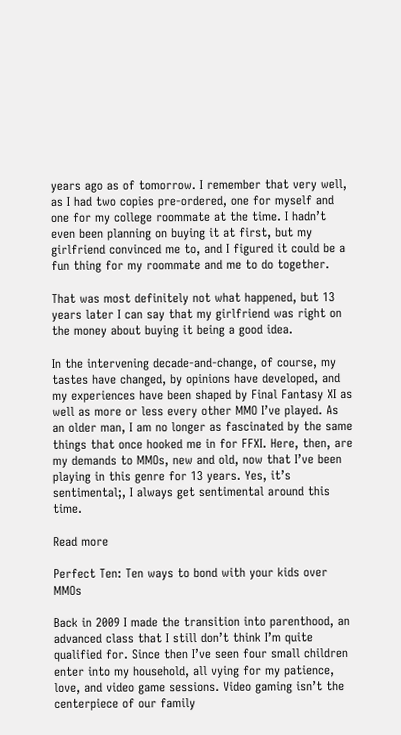years ago as of tomorrow. I remember that very well, as I had two copies pre-ordered, one for myself and one for my college roommate at the time. I hadn’t even been planning on buying it at first, but my girlfriend convinced me to, and I figured it could be a fun thing for my roommate and me to do together.

That was most definitely not what happened, but 13 years later I can say that my girlfriend was right on the money about buying it being a good idea.

In the intervening decade-and-change, of course, my tastes have changed, by opinions have developed, and my experiences have been shaped by Final Fantasy XI as well as more or less every other MMO I’ve played. As an older man, I am no longer as fascinated by the same things that once hooked me in for FFXI. Here, then, are my demands to MMOs, new and old, now that I’ve been playing in this genre for 13 years. Yes, it’s sentimental;, I always get sentimental around this time.

Read more

Perfect Ten: Ten ways to bond with your kids over MMOs

Back in 2009 I made the transition into parenthood, an advanced class that I still don’t think I’m quite qualified for. Since then I’ve seen four small children enter into my household, all vying for my patience, love, and video game sessions. Video gaming isn’t the centerpiece of our family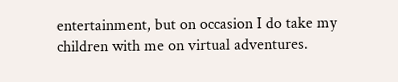entertainment, but on occasion I do take my children with me on virtual adventures.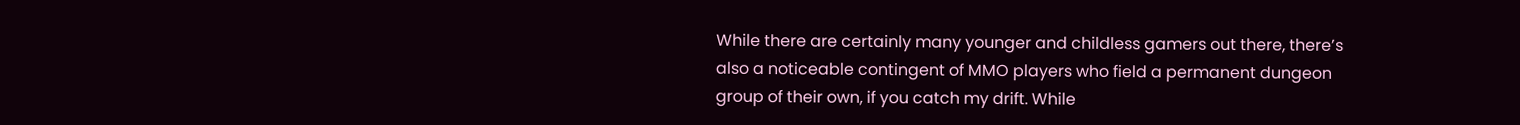While there are certainly many younger and childless gamers out there, there’s also a noticeable contingent of MMO players who field a permanent dungeon group of their own, if you catch my drift. While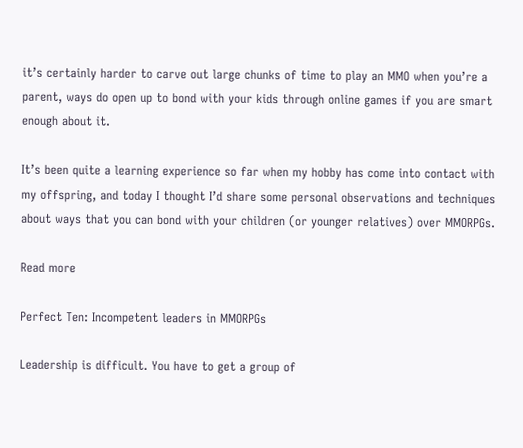it’s certainly harder to carve out large chunks of time to play an MMO when you’re a parent, ways do open up to bond with your kids through online games if you are smart enough about it.

It’s been quite a learning experience so far when my hobby has come into contact with my offspring, and today I thought I’d share some personal observations and techniques about ways that you can bond with your children (or younger relatives) over MMORPGs.

Read more

Perfect Ten: Incompetent leaders in MMORPGs

Leadership is difficult. You have to get a group of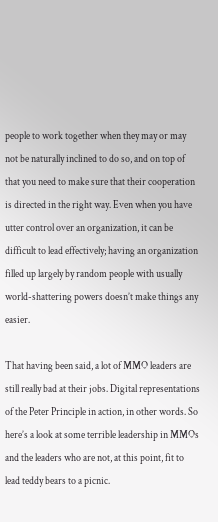people to work together when they may or may not be naturally inclined to do so, and on top of that you need to make sure that their cooperation is directed in the right way. Even when you have utter control over an organization, it can be difficult to lead effectively; having an organization filled up largely by random people with usually world-shattering powers doesn’t make things any easier.

That having been said, a lot of MMO leaders are still really bad at their jobs. Digital representations of the Peter Principle in action, in other words. So here’s a look at some terrible leadership in MMOs and the leaders who are not, at this point, fit to lead teddy bears to a picnic.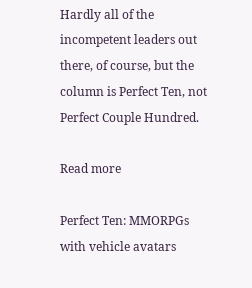Hardly all of the incompetent leaders out there, of course, but the column is Perfect Ten, not Perfect Couple Hundred.

Read more

Perfect Ten: MMORPGs with vehicle avatars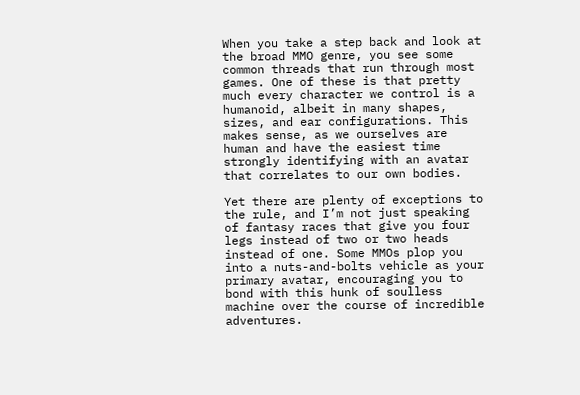When you take a step back and look at the broad MMO genre, you see some common threads that run through most games. One of these is that pretty much every character we control is a humanoid, albeit in many shapes, sizes, and ear configurations. This makes sense, as we ourselves are human and have the easiest time strongly identifying with an avatar that correlates to our own bodies.

Yet there are plenty of exceptions to the rule, and I’m not just speaking of fantasy races that give you four legs instead of two or two heads instead of one. Some MMOs plop you into a nuts-and-bolts vehicle as your primary avatar, encouraging you to bond with this hunk of soulless machine over the course of incredible adventures.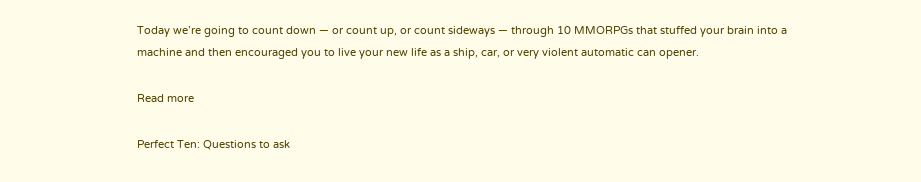Today we’re going to count down — or count up, or count sideways — through 10 MMORPGs that stuffed your brain into a machine and then encouraged you to live your new life as a ship, car, or very violent automatic can opener.

Read more

Perfect Ten: Questions to ask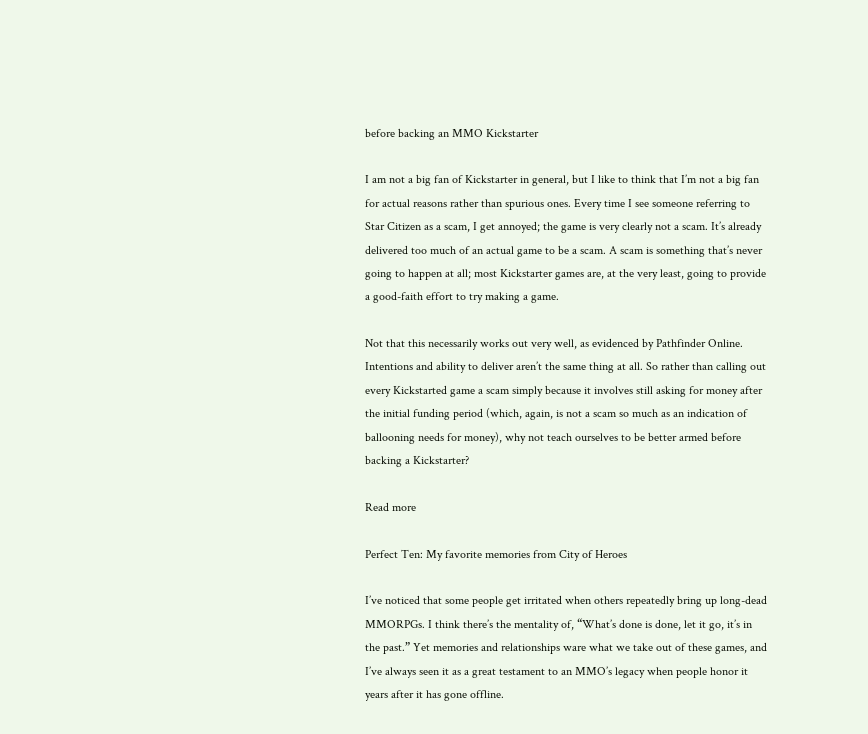before backing an MMO Kickstarter

I am not a big fan of Kickstarter in general, but I like to think that I’m not a big fan for actual reasons rather than spurious ones. Every time I see someone referring to Star Citizen as a scam, I get annoyed; the game is very clearly not a scam. It’s already delivered too much of an actual game to be a scam. A scam is something that’s never going to happen at all; most Kickstarter games are, at the very least, going to provide a good-faith effort to try making a game.

Not that this necessarily works out very well, as evidenced by Pathfinder Online. Intentions and ability to deliver aren’t the same thing at all. So rather than calling out every Kickstarted game a scam simply because it involves still asking for money after the initial funding period (which, again, is not a scam so much as an indication of ballooning needs for money), why not teach ourselves to be better armed before backing a Kickstarter?

Read more

Perfect Ten: My favorite memories from City of Heroes

I’ve noticed that some people get irritated when others repeatedly bring up long-dead MMORPGs. I think there’s the mentality of, “What’s done is done, let it go, it’s in the past.” Yet memories and relationships ware what we take out of these games, and I’ve always seen it as a great testament to an MMO’s legacy when people honor it years after it has gone offline.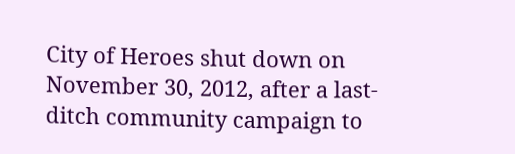City of Heroes shut down on November 30, 2012, after a last-ditch community campaign to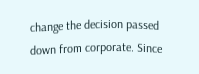change the decision passed down from corporate. Since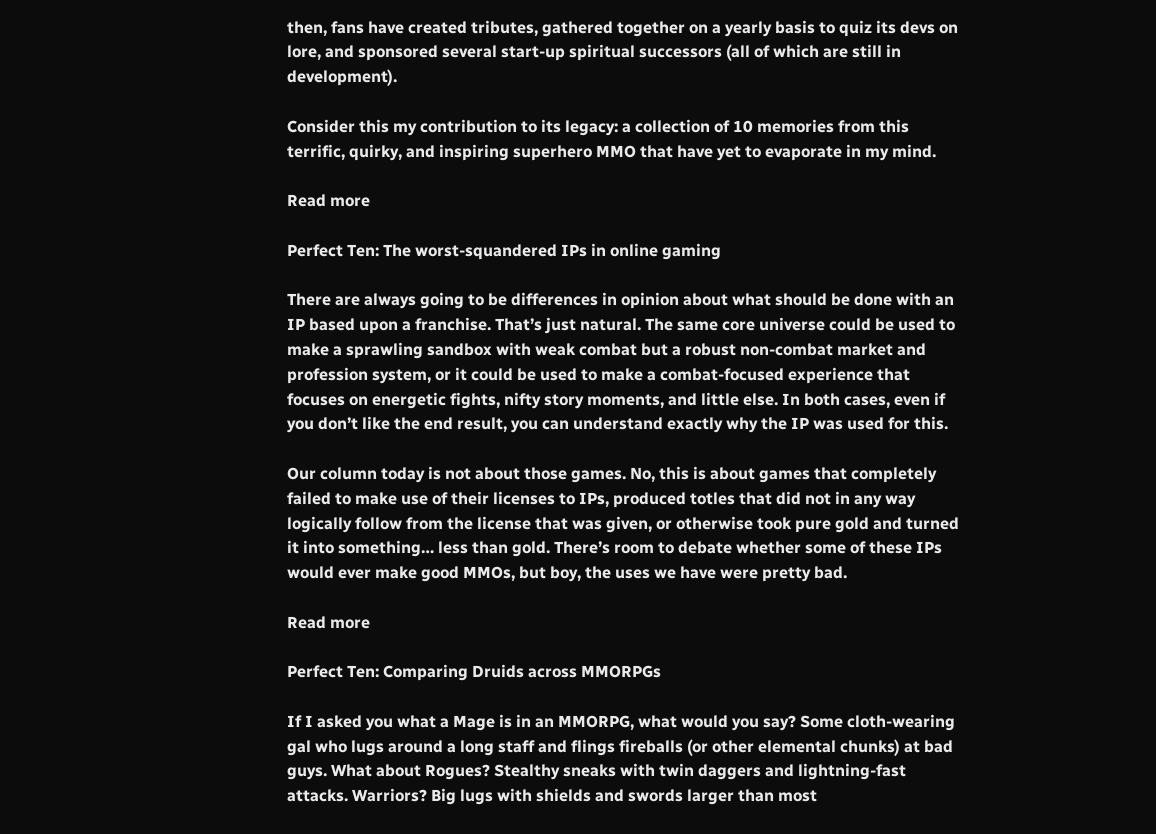then, fans have created tributes, gathered together on a yearly basis to quiz its devs on lore, and sponsored several start-up spiritual successors (all of which are still in development).

Consider this my contribution to its legacy: a collection of 10 memories from this terrific, quirky, and inspiring superhero MMO that have yet to evaporate in my mind.

Read more

Perfect Ten: The worst-squandered IPs in online gaming

There are always going to be differences in opinion about what should be done with an IP based upon a franchise. That’s just natural. The same core universe could be used to make a sprawling sandbox with weak combat but a robust non-combat market and profession system, or it could be used to make a combat-focused experience that focuses on energetic fights, nifty story moments, and little else. In both cases, even if you don’t like the end result, you can understand exactly why the IP was used for this.

Our column today is not about those games. No, this is about games that completely failed to make use of their licenses to IPs, produced totles that did not in any way logically follow from the license that was given, or otherwise took pure gold and turned it into something… less than gold. There’s room to debate whether some of these IPs would ever make good MMOs, but boy, the uses we have were pretty bad.

Read more

Perfect Ten: Comparing Druids across MMORPGs

If I asked you what a Mage is in an MMORPG, what would you say? Some cloth-wearing gal who lugs around a long staff and flings fireballs (or other elemental chunks) at bad guys. What about Rogues? Stealthy sneaks with twin daggers and lightning-fast attacks. Warriors? Big lugs with shields and swords larger than most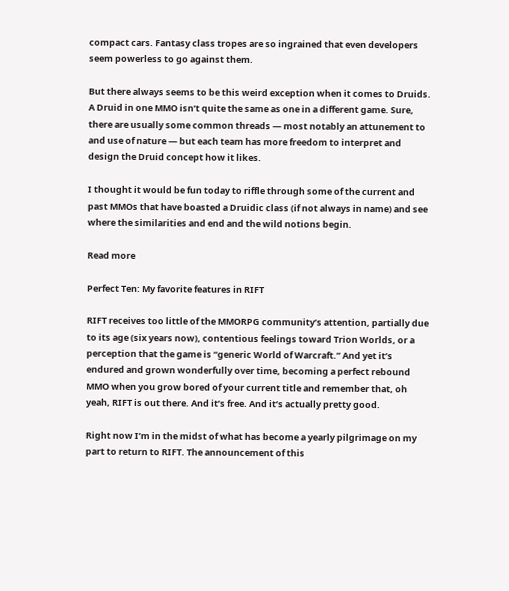compact cars. Fantasy class tropes are so ingrained that even developers seem powerless to go against them.

But there always seems to be this weird exception when it comes to Druids. A Druid in one MMO isn’t quite the same as one in a different game. Sure, there are usually some common threads — most notably an attunement to and use of nature — but each team has more freedom to interpret and design the Druid concept how it likes.

I thought it would be fun today to riffle through some of the current and past MMOs that have boasted a Druidic class (if not always in name) and see where the similarities and end and the wild notions begin.

Read more

Perfect Ten: My favorite features in RIFT

RIFT receives too little of the MMORPG community’s attention, partially due to its age (six years now), contentious feelings toward Trion Worlds, or a perception that the game is “generic World of Warcraft.” And yet it’s endured and grown wonderfully over time, becoming a perfect rebound MMO when you grow bored of your current title and remember that, oh yeah, RIFT is out there. And it’s free. And it’s actually pretty good.

Right now I’m in the midst of what has become a yearly pilgrimage on my part to return to RIFT. The announcement of this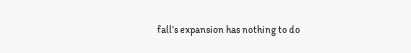fall’s expansion has nothing to do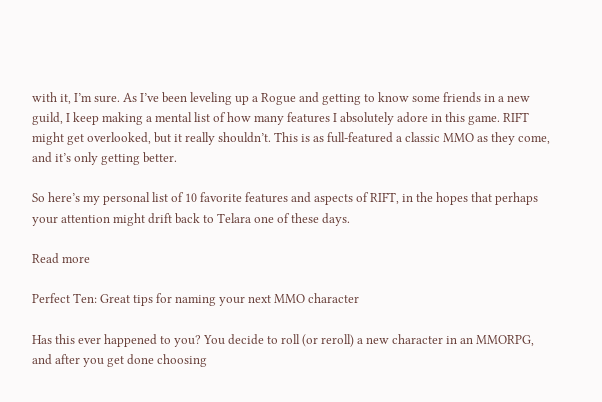with it, I’m sure. As I’ve been leveling up a Rogue and getting to know some friends in a new guild, I keep making a mental list of how many features I absolutely adore in this game. RIFT might get overlooked, but it really shouldn’t. This is as full-featured a classic MMO as they come, and it’s only getting better.

So here’s my personal list of 10 favorite features and aspects of RIFT, in the hopes that perhaps your attention might drift back to Telara one of these days.

Read more

Perfect Ten: Great tips for naming your next MMO character

Has this ever happened to you? You decide to roll (or reroll) a new character in an MMORPG, and after you get done choosing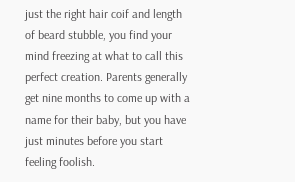just the right hair coif and length of beard stubble, you find your mind freezing at what to call this perfect creation. Parents generally get nine months to come up with a name for their baby, but you have just minutes before you start feeling foolish.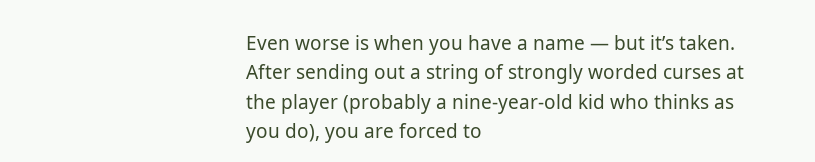Even worse is when you have a name — but it’s taken. After sending out a string of strongly worded curses at the player (probably a nine-year-old kid who thinks as you do), you are forced to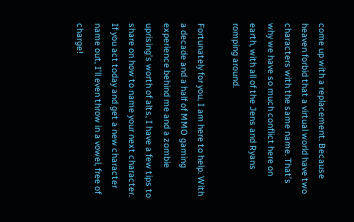come up with a replacement. Because heaven forbid that a virtual world have two characters with the same name. That’s why we have so much conflict here on earth, with all of the Jens and Ryans romping around.

Fortunately for you, I am here to help. With a decade and a half of MMO gaming experience behind me and a zombie uprising’s worth of alts, I have a few tips to share on how to name your next character. If you act today and get a new character name out, I’ll even throw in a vowel, free of charge!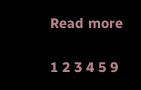Read more

1 2 3 4 5 9